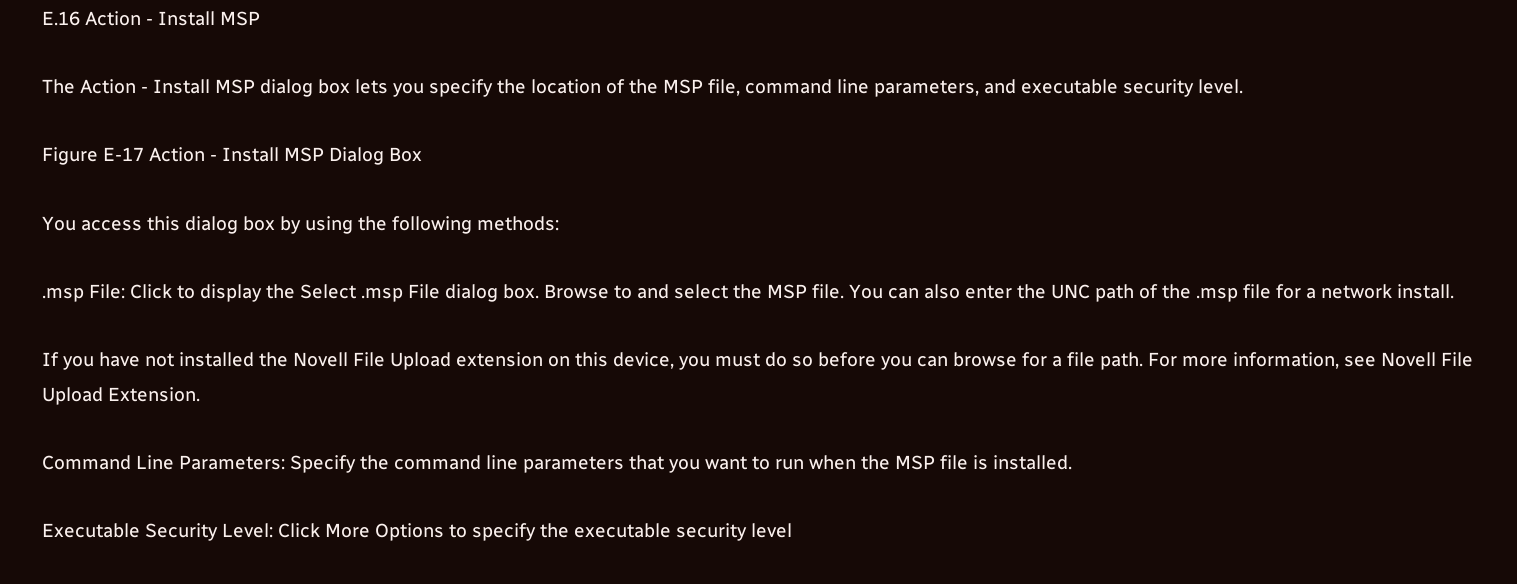E.16 Action - Install MSP

The Action - Install MSP dialog box lets you specify the location of the MSP file, command line parameters, and executable security level.

Figure E-17 Action - Install MSP Dialog Box

You access this dialog box by using the following methods:

.msp File: Click to display the Select .msp File dialog box. Browse to and select the MSP file. You can also enter the UNC path of the .msp file for a network install.

If you have not installed the Novell File Upload extension on this device, you must do so before you can browse for a file path. For more information, see Novell File Upload Extension.

Command Line Parameters: Specify the command line parameters that you want to run when the MSP file is installed.

Executable Security Level: Click More Options to specify the executable security level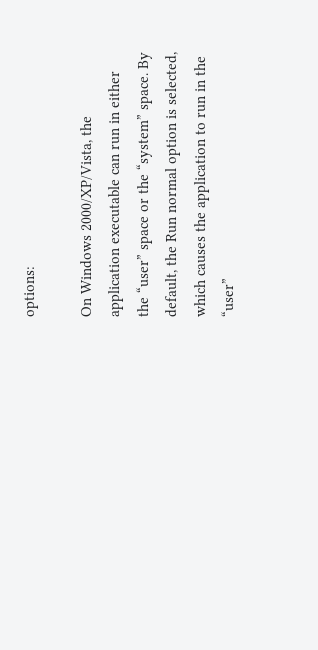options:

On Windows 2000/XP/Vista, the application executable can run in either the “user” space or the “system” space. By default, the Run normal option is selected, which causes the application to run in the “user”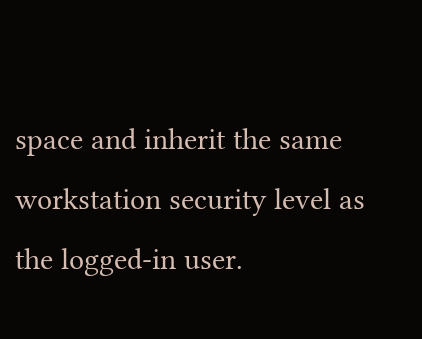space and inherit the same workstation security level as the logged-in user.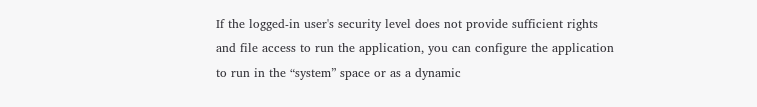If the logged-in user's security level does not provide sufficient rights and file access to run the application, you can configure the application to run in the “system” space or as a dynamic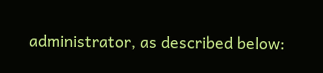administrator, as described below: